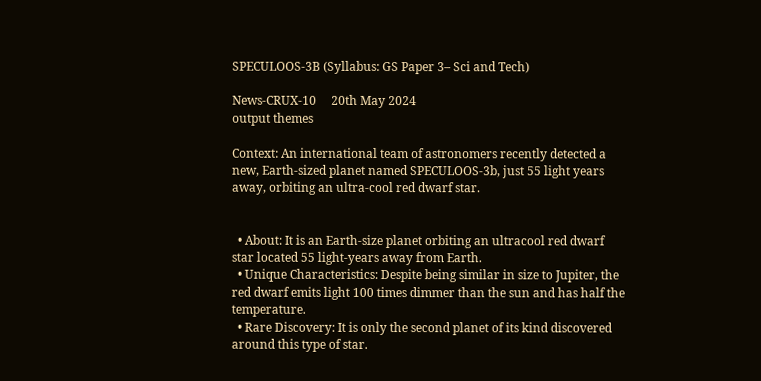SPECULOOS-3B (Syllabus: GS Paper 3– Sci and Tech)

News-CRUX-10     20th May 2024
output themes

Context: An international team of astronomers recently detected a new, Earth-sized planet named SPECULOOS-3b, just 55 light years away, orbiting an ultra-cool red dwarf star.


  • About: It is an Earth-size planet orbiting an ultracool red dwarf star located 55 light-years away from Earth.
  • Unique Characteristics: Despite being similar in size to Jupiter, the red dwarf emits light 100 times dimmer than the sun and has half the temperature.
  • Rare Discovery: It is only the second planet of its kind discovered around this type of star.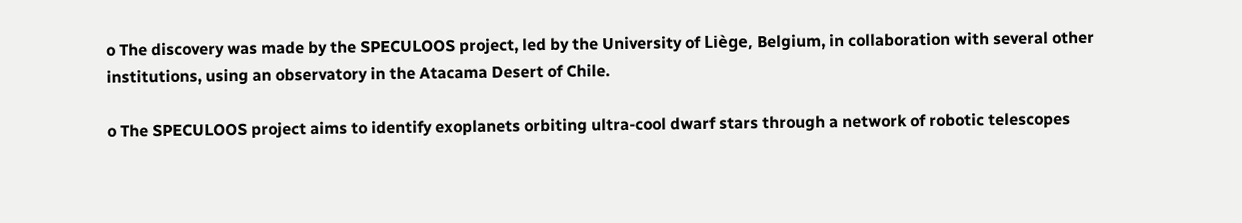o The discovery was made by the SPECULOOS project, led by the University of Liège, Belgium, in collaboration with several other institutions, using an observatory in the Atacama Desert of Chile.

o The SPECULOOS project aims to identify exoplanets orbiting ultra-cool dwarf stars through a network of robotic telescopes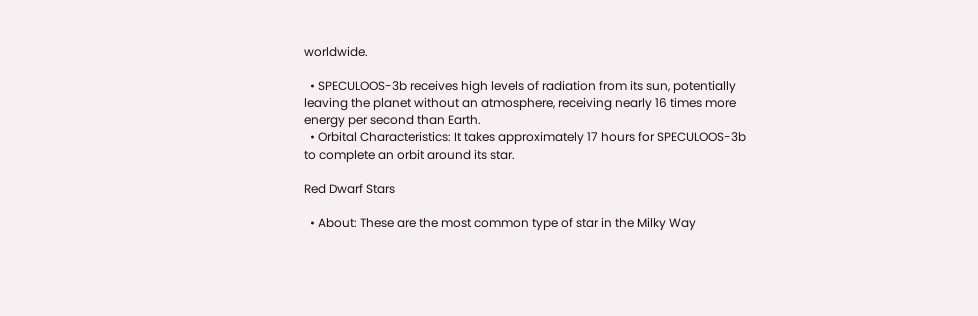worldwide.

  • SPECULOOS-3b receives high levels of radiation from its sun, potentially leaving the planet without an atmosphere, receiving nearly 16 times more energy per second than Earth.
  • Orbital Characteristics: It takes approximately 17 hours for SPECULOOS-3b to complete an orbit around its star.

Red Dwarf Stars

  • About: These are the most common type of star in the Milky Way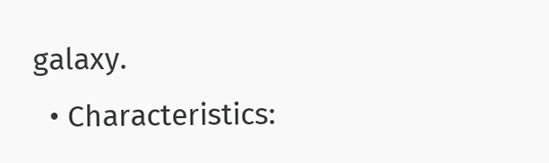galaxy.
  • Characteristics: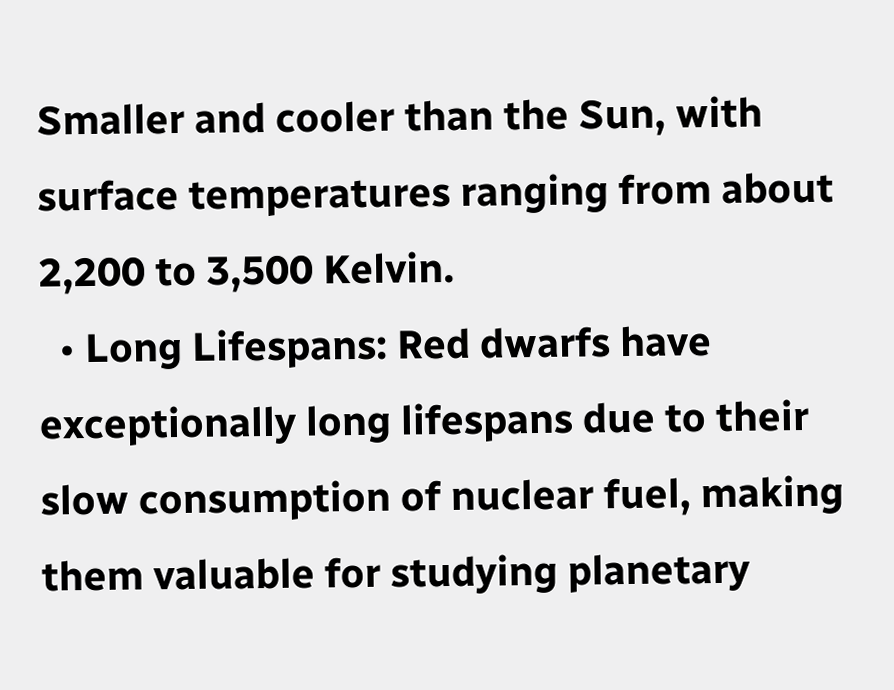Smaller and cooler than the Sun, with surface temperatures ranging from about 2,200 to 3,500 Kelvin.
  • Long Lifespans: Red dwarfs have exceptionally long lifespans due to their slow consumption of nuclear fuel, making them valuable for studying planetary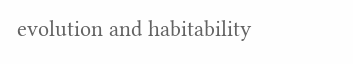evolution and habitability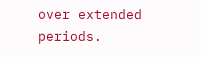over extended periods.